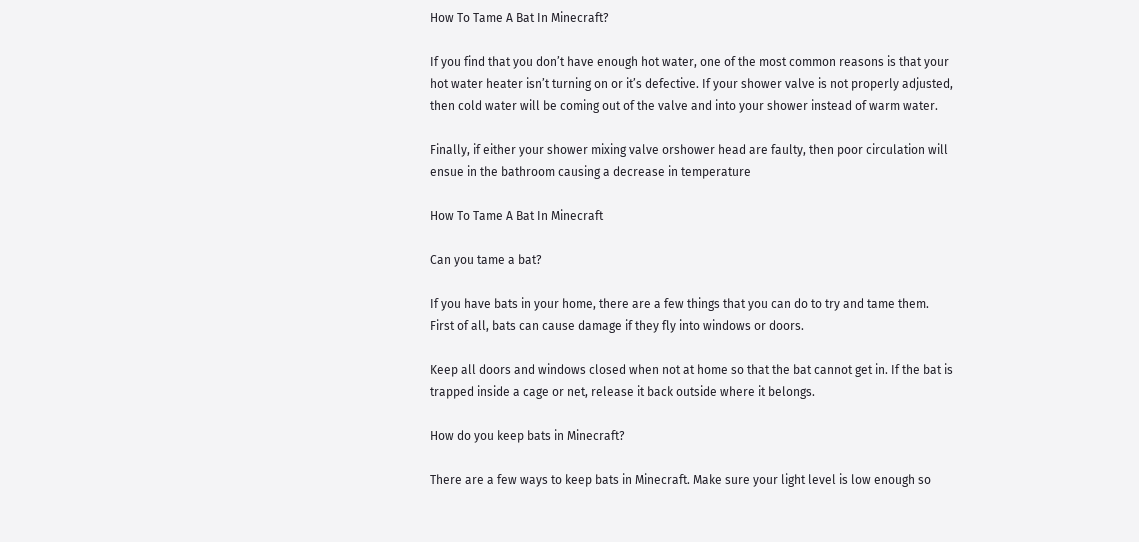How To Tame A Bat In Minecraft?

If you find that you don’t have enough hot water, one of the most common reasons is that your hot water heater isn’t turning on or it’s defective. If your shower valve is not properly adjusted, then cold water will be coming out of the valve and into your shower instead of warm water.

Finally, if either your shower mixing valve orshower head are faulty, then poor circulation will ensue in the bathroom causing a decrease in temperature

How To Tame A Bat In Minecraft

Can you tame a bat?

If you have bats in your home, there are a few things that you can do to try and tame them. First of all, bats can cause damage if they fly into windows or doors.

Keep all doors and windows closed when not at home so that the bat cannot get in. If the bat is trapped inside a cage or net, release it back outside where it belongs.

How do you keep bats in Minecraft?

There are a few ways to keep bats in Minecraft. Make sure your light level is low enough so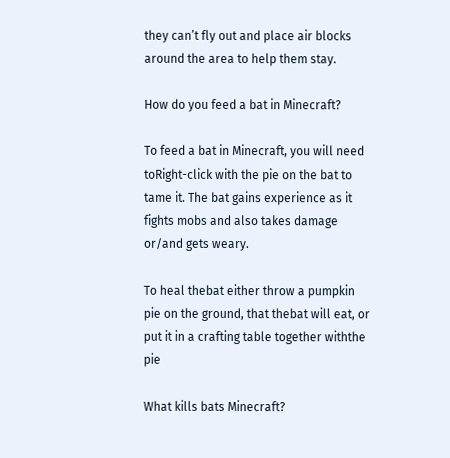they can’t fly out and place air blocks around the area to help them stay.

How do you feed a bat in Minecraft?

To feed a bat in Minecraft, you will need toRight-click with the pie on the bat to tame it. The bat gains experience as it fights mobs and also takes damage or/and gets weary.

To heal thebat either throw a pumpkin pie on the ground, that thebat will eat, or put it in a crafting table together withthe pie

What kills bats Minecraft?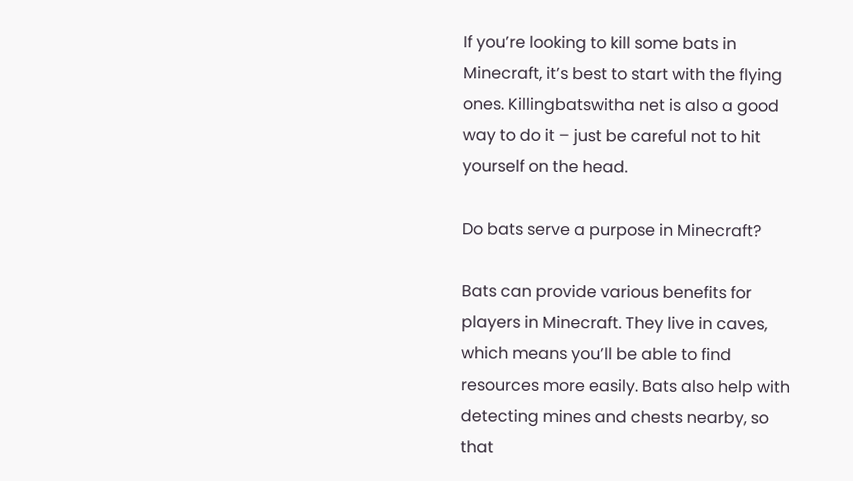If you’re looking to kill some bats in Minecraft, it’s best to start with the flying ones. Killingbatswitha net is also a good way to do it – just be careful not to hit yourself on the head.

Do bats serve a purpose in Minecraft?

Bats can provide various benefits for players in Minecraft. They live in caves, which means you’ll be able to find resources more easily. Bats also help with detecting mines and chests nearby, so that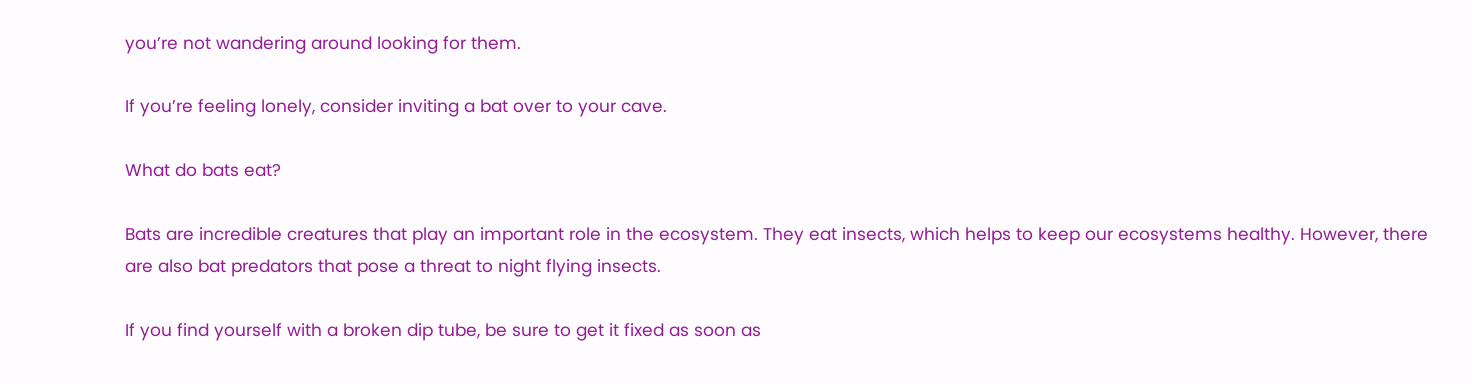you’re not wandering around looking for them.

If you’re feeling lonely, consider inviting a bat over to your cave.

What do bats eat?

Bats are incredible creatures that play an important role in the ecosystem. They eat insects, which helps to keep our ecosystems healthy. However, there are also bat predators that pose a threat to night flying insects.

If you find yourself with a broken dip tube, be sure to get it fixed as soon as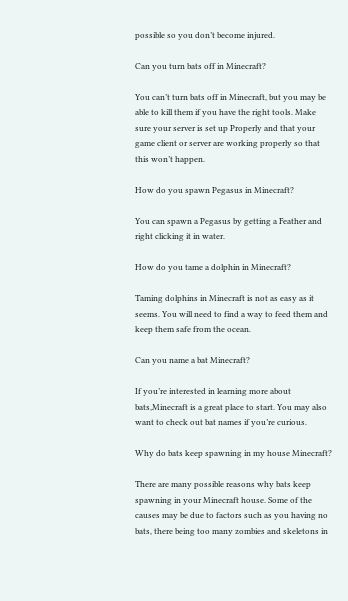possible so you don’t become injured.

Can you turn bats off in Minecraft?

You can’t turn bats off in Minecraft, but you may be able to kill them if you have the right tools. Make sure your server is set up Properly and that your game client or server are working properly so that this won’t happen.

How do you spawn Pegasus in Minecraft?

You can spawn a Pegasus by getting a Feather and right clicking it in water.

How do you tame a dolphin in Minecraft?

Taming dolphins in Minecraft is not as easy as it seems. You will need to find a way to feed them and keep them safe from the ocean.

Can you name a bat Minecraft?

If you’re interested in learning more about bats,Minecraft is a great place to start. You may also want to check out bat names if you’re curious.

Why do bats keep spawning in my house Minecraft?

There are many possible reasons why bats keep spawning in your Minecraft house. Some of the causes may be due to factors such as you having no bats, there being too many zombies and skeletons in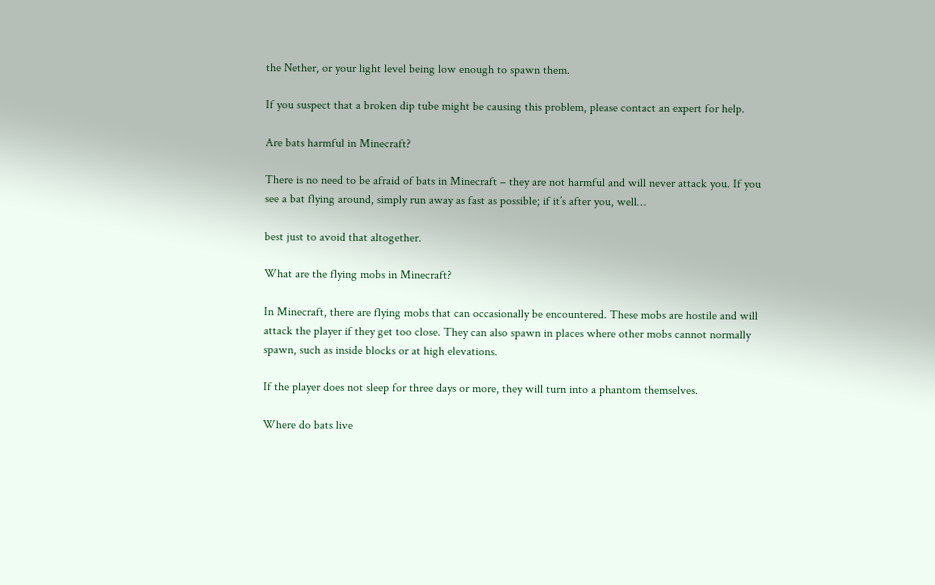the Nether, or your light level being low enough to spawn them.

If you suspect that a broken dip tube might be causing this problem, please contact an expert for help.

Are bats harmful in Minecraft?

There is no need to be afraid of bats in Minecraft – they are not harmful and will never attack you. If you see a bat flying around, simply run away as fast as possible; if it’s after you, well…

best just to avoid that altogether.

What are the flying mobs in Minecraft?

In Minecraft, there are flying mobs that can occasionally be encountered. These mobs are hostile and will attack the player if they get too close. They can also spawn in places where other mobs cannot normally spawn, such as inside blocks or at high elevations.

If the player does not sleep for three days or more, they will turn into a phantom themselves.

Where do bats live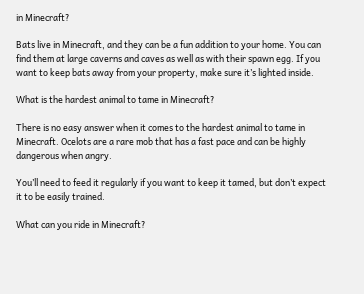in Minecraft?

Bats live in Minecraft, and they can be a fun addition to your home. You can find them at large caverns and caves as well as with their spawn egg. If you want to keep bats away from your property, make sure it’s lighted inside.

What is the hardest animal to tame in Minecraft?

There is no easy answer when it comes to the hardest animal to tame in Minecraft. Ocelots are a rare mob that has a fast pace and can be highly dangerous when angry.

You’ll need to feed it regularly if you want to keep it tamed, but don’t expect it to be easily trained.

What can you ride in Minecraft?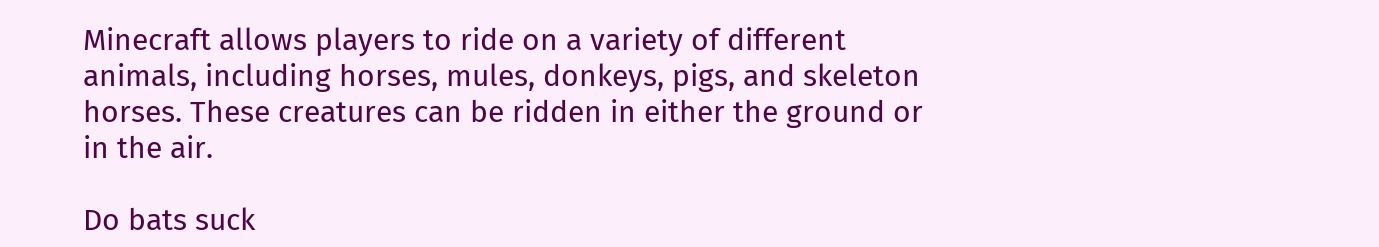Minecraft allows players to ride on a variety of different animals, including horses, mules, donkeys, pigs, and skeleton horses. These creatures can be ridden in either the ground or in the air.

Do bats suck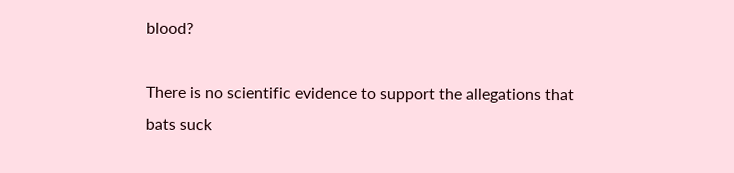blood?

There is no scientific evidence to support the allegations that bats suck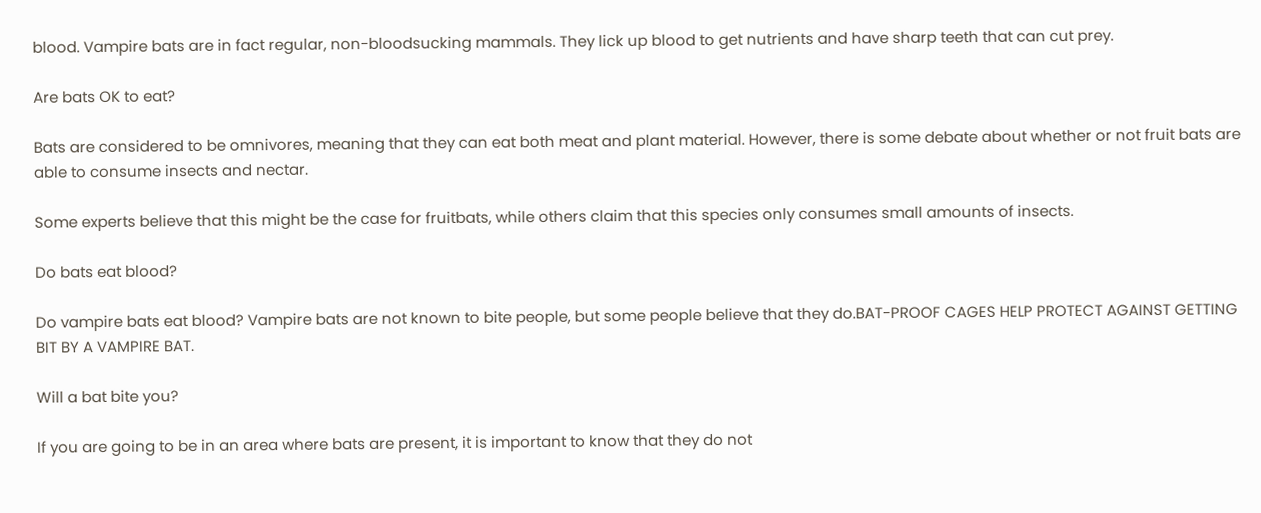blood. Vampire bats are in fact regular, non-bloodsucking mammals. They lick up blood to get nutrients and have sharp teeth that can cut prey.

Are bats OK to eat?

Bats are considered to be omnivores, meaning that they can eat both meat and plant material. However, there is some debate about whether or not fruit bats are able to consume insects and nectar.

Some experts believe that this might be the case for fruitbats, while others claim that this species only consumes small amounts of insects.

Do bats eat blood?

Do vampire bats eat blood? Vampire bats are not known to bite people, but some people believe that they do.BAT-PROOF CAGES HELP PROTECT AGAINST GETTING BIT BY A VAMPIRE BAT.

Will a bat bite you?

If you are going to be in an area where bats are present, it is important to know that they do not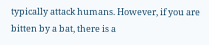typically attack humans. However, if you are bitten by a bat, there is a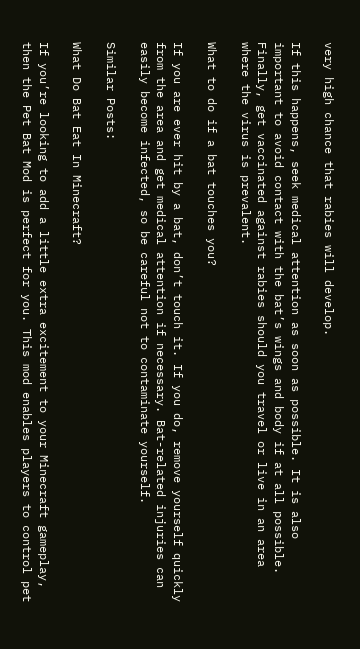very high chance that rabies will develop.

If this happens, seek medical attention as soon as possible. It is also important to avoid contact with the bat’s wings and body if at all possible. Finally, get vaccinated against rabies should you travel or live in an area where the virus is prevalent.

What to do if a bat touches you?

If you are ever hit by a bat, don’t touch it. If you do, remove yourself quickly from the area and get medical attention if necessary. Bat-related injuries can easily become infected, so be careful not to contaminate yourself.

Similar Posts:

What Do Bat Eat In Minecraft?

If you’re looking to add a little extra excitement to your Minecraft gameplay, then the Pet Bat Mod is perfect for you. This mod enables players to control pet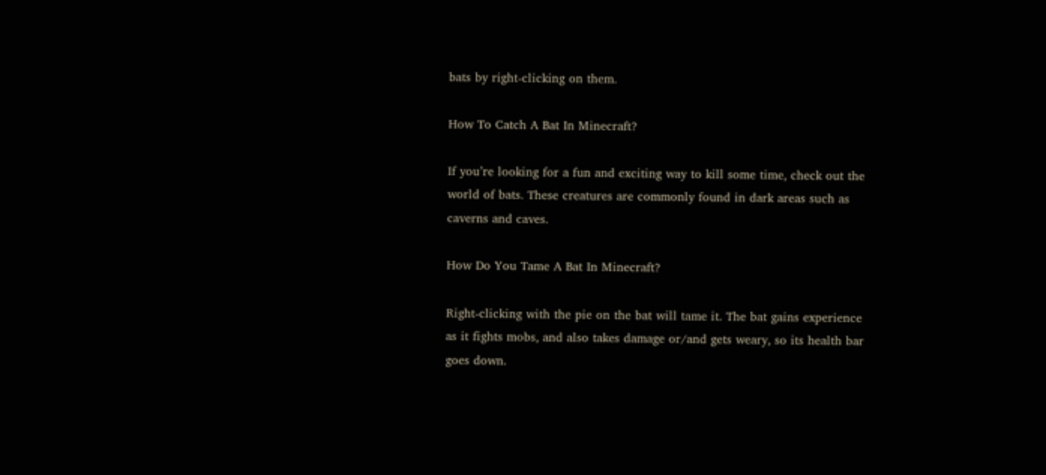bats by right-clicking on them.

How To Catch A Bat In Minecraft?

If you’re looking for a fun and exciting way to kill some time, check out the world of bats. These creatures are commonly found in dark areas such as caverns and caves.

How Do You Tame A Bat In Minecraft?

Right-clicking with the pie on the bat will tame it. The bat gains experience as it fights mobs, and also takes damage or/and gets weary, so its health bar goes down.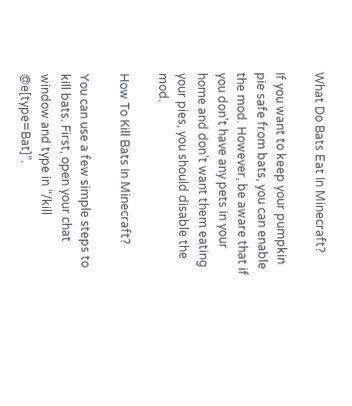What Do Bats Eat In Minecraft?

If you want to keep your pumpkin pie safe from bats, you can enable the mod. However, be aware that if you don’t have any pets in your home and don’t want them eating your pies, you should disable the mod.

How To Kill Bats In Minecraft?

You can use a few simple steps to kill bats. First, open your chat window and type in “/kill @e[type=Bat]”.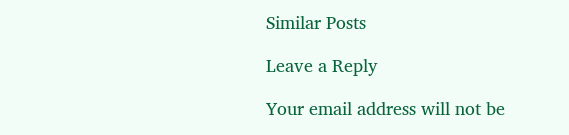Similar Posts

Leave a Reply

Your email address will not be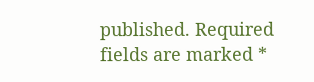published. Required fields are marked *